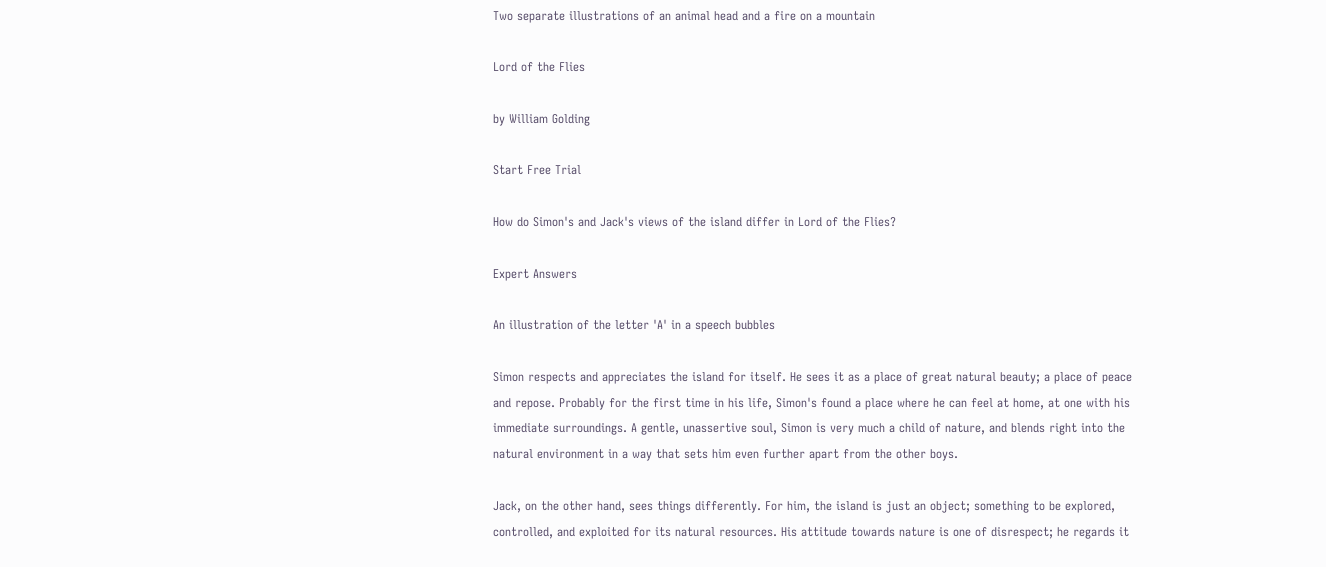Two separate illustrations of an animal head and a fire on a mountain

Lord of the Flies

by William Golding

Start Free Trial

How do Simon's and Jack's views of the island differ in Lord of the Flies?

Expert Answers

An illustration of the letter 'A' in a speech bubbles

Simon respects and appreciates the island for itself. He sees it as a place of great natural beauty; a place of peace and repose. Probably for the first time in his life, Simon's found a place where he can feel at home, at one with his immediate surroundings. A gentle, unassertive soul, Simon is very much a child of nature, and blends right into the natural environment in a way that sets him even further apart from the other boys.

Jack, on the other hand, sees things differently. For him, the island is just an object; something to be explored, controlled, and exploited for its natural resources. His attitude towards nature is one of disrespect; he regards it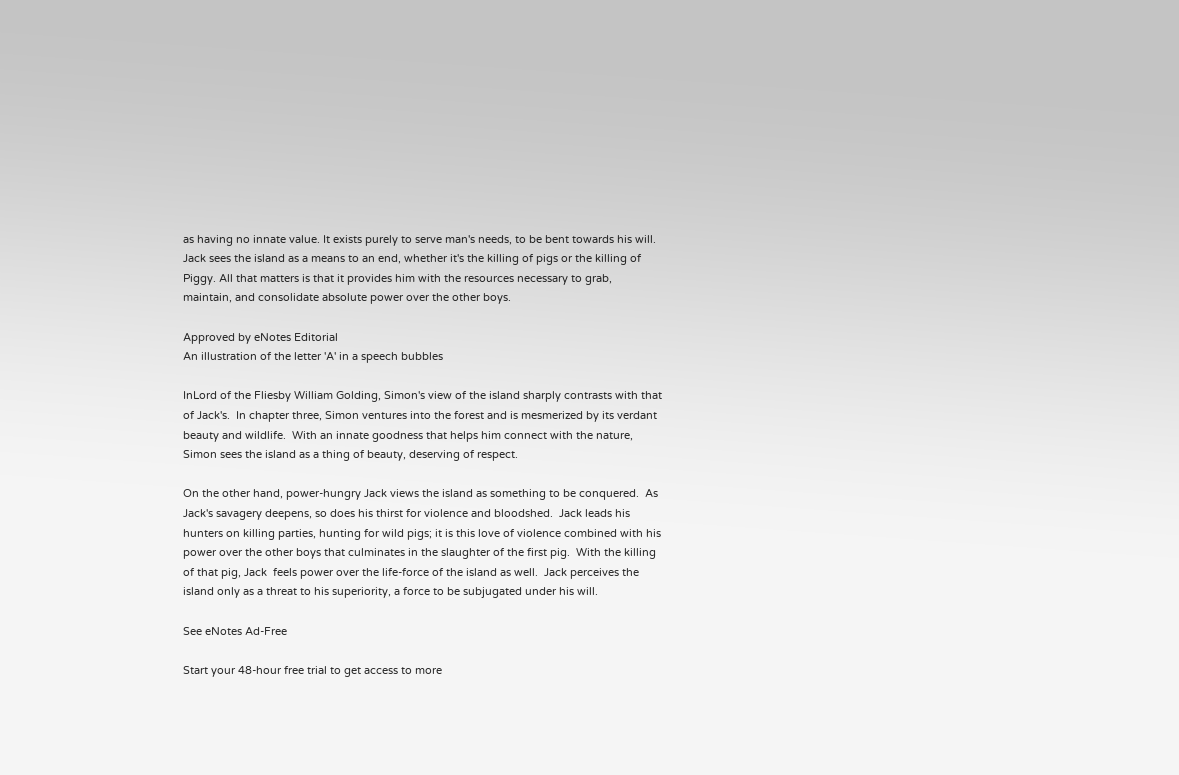as having no innate value. It exists purely to serve man's needs, to be bent towards his will. Jack sees the island as a means to an end, whether it's the killing of pigs or the killing of Piggy. All that matters is that it provides him with the resources necessary to grab, maintain, and consolidate absolute power over the other boys.

Approved by eNotes Editorial
An illustration of the letter 'A' in a speech bubbles

InLord of the Fliesby William Golding, Simon's view of the island sharply contrasts with that of Jack's.  In chapter three, Simon ventures into the forest and is mesmerized by its verdant beauty and wildlife.  With an innate goodness that helps him connect with the nature, Simon sees the island as a thing of beauty, deserving of respect.

On the other hand, power-hungry Jack views the island as something to be conquered.  As Jack's savagery deepens, so does his thirst for violence and bloodshed.  Jack leads his hunters on killing parties, hunting for wild pigs; it is this love of violence combined with his power over the other boys that culminates in the slaughter of the first pig.  With the killing of that pig, Jack  feels power over the life-force of the island as well.  Jack perceives the island only as a threat to his superiority, a force to be subjugated under his will.

See eNotes Ad-Free

Start your 48-hour free trial to get access to more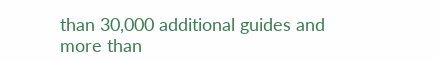than 30,000 additional guides and more than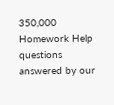350,000 Homework Help questions answered by our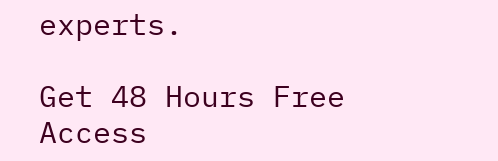experts.

Get 48 Hours Free Access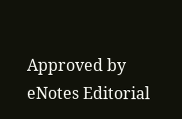Approved by eNotes Editorial